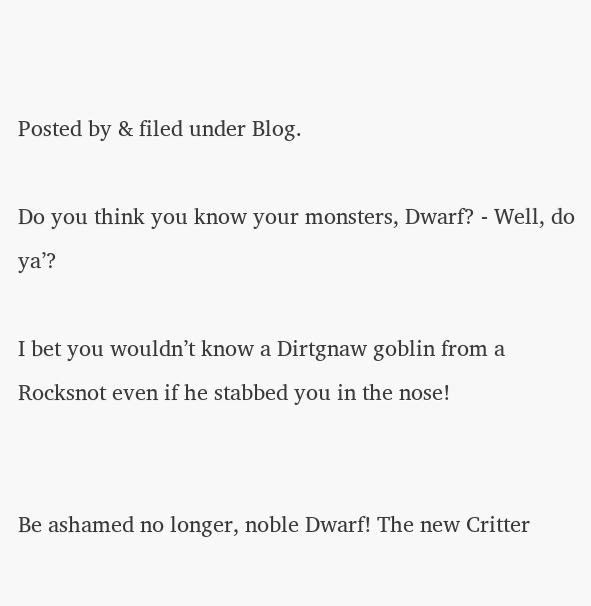Posted by & filed under Blog.

Do you think you know your monsters, Dwarf? - Well, do ya’?

I bet you wouldn’t know a Dirtgnaw goblin from a Rocksnot even if he stabbed you in the nose!


Be ashamed no longer, noble Dwarf! The new Critter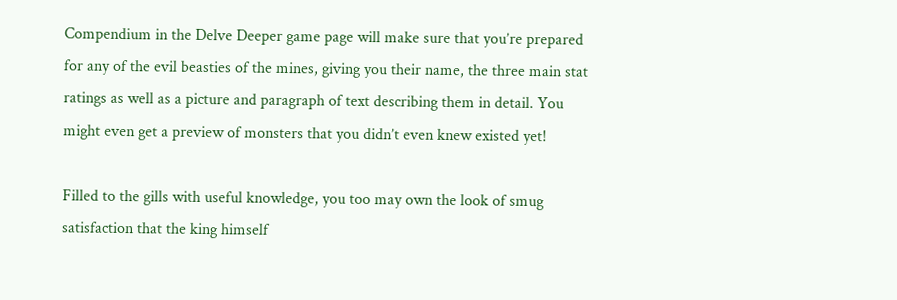Compendium in the Delve Deeper game page will make sure that you’re prepared for any of the evil beasties of the mines, giving you their name, the three main stat ratings as well as a picture and paragraph of text describing them in detail. You might even get a preview of monsters that you didn’t even knew existed yet!

Filled to the gills with useful knowledge, you too may own the look of smug satisfaction that the king himself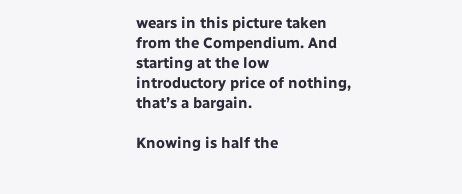wears in this picture taken from the Compendium. And starting at the low introductory price of nothing, that’s a bargain.

Knowing is half the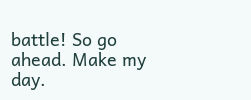battle! So go ahead. Make my day.